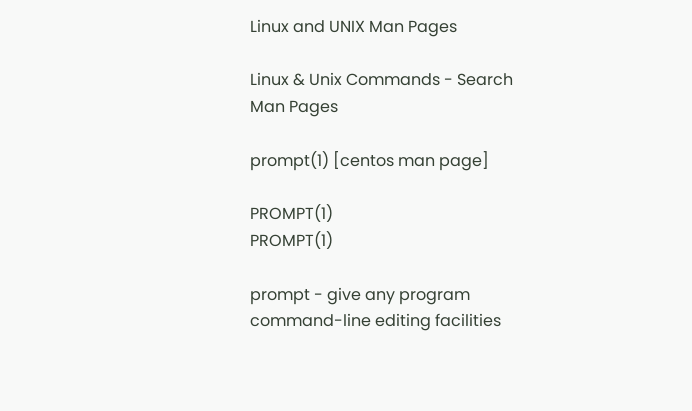Linux and UNIX Man Pages

Linux & Unix Commands - Search Man Pages

prompt(1) [centos man page]

PROMPT(1)                                                                PROMPT(1)

prompt - give any program command-line editing facilities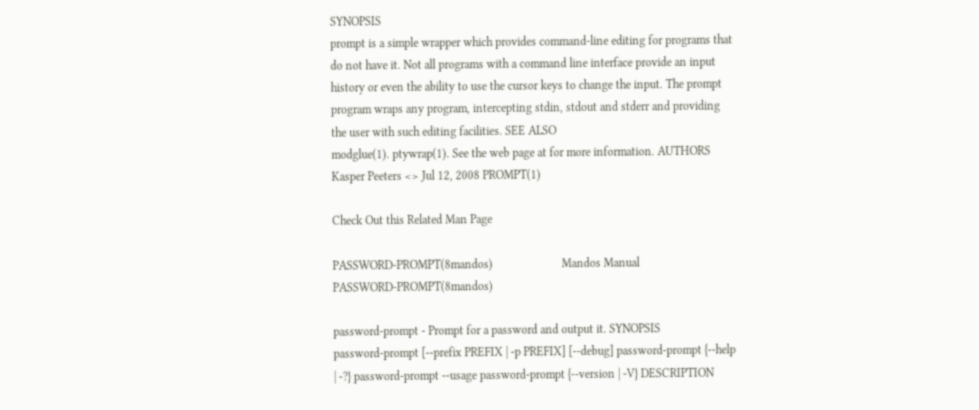SYNOPSIS
prompt is a simple wrapper which provides command-line editing for programs that do not have it. Not all programs with a command line interface provide an input history or even the ability to use the cursor keys to change the input. The prompt program wraps any program, intercepting stdin, stdout and stderr and providing the user with such editing facilities. SEE ALSO
modglue(1). ptywrap(1). See the web page at for more information. AUTHORS
Kasper Peeters <> Jul 12, 2008 PROMPT(1)

Check Out this Related Man Page

PASSWORD-PROMPT(8mandos)                       Mandos Manual                      PASSWORD-PROMPT(8mandos)

password-prompt - Prompt for a password and output it. SYNOPSIS
password-prompt [--prefix PREFIX | -p PREFIX] [--debug] password-prompt {--help | -?} password-prompt --usage password-prompt {--version | -V} DESCRIPTION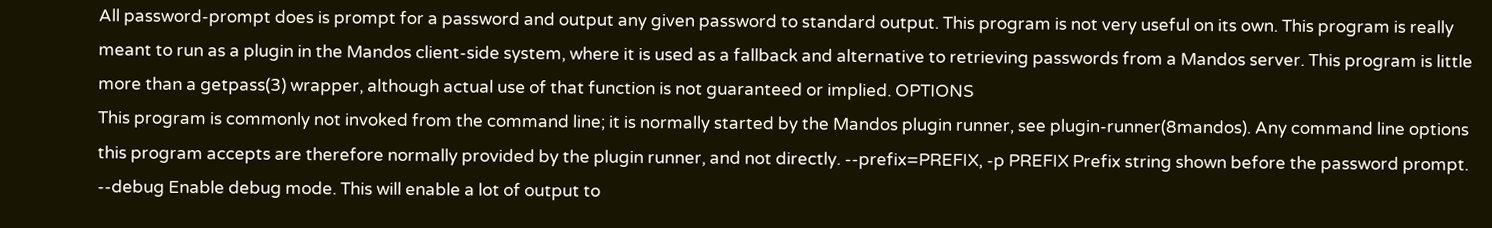All password-prompt does is prompt for a password and output any given password to standard output. This program is not very useful on its own. This program is really meant to run as a plugin in the Mandos client-side system, where it is used as a fallback and alternative to retrieving passwords from a Mandos server. This program is little more than a getpass(3) wrapper, although actual use of that function is not guaranteed or implied. OPTIONS
This program is commonly not invoked from the command line; it is normally started by the Mandos plugin runner, see plugin-runner(8mandos). Any command line options this program accepts are therefore normally provided by the plugin runner, and not directly. --prefix=PREFIX, -p PREFIX Prefix string shown before the password prompt. --debug Enable debug mode. This will enable a lot of output to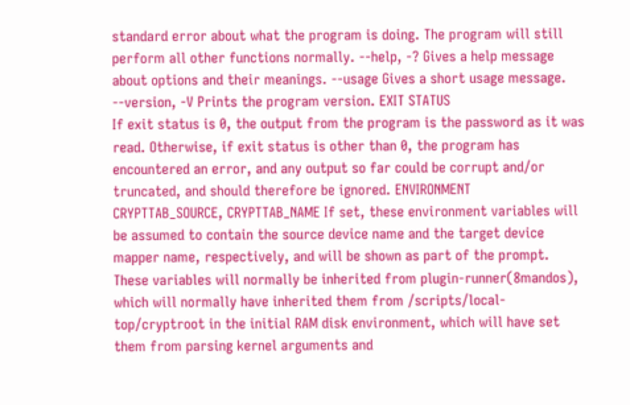standard error about what the program is doing. The program will still perform all other functions normally. --help, -? Gives a help message about options and their meanings. --usage Gives a short usage message. --version, -V Prints the program version. EXIT STATUS
If exit status is 0, the output from the program is the password as it was read. Otherwise, if exit status is other than 0, the program has encountered an error, and any output so far could be corrupt and/or truncated, and should therefore be ignored. ENVIRONMENT
CRYPTTAB_SOURCE, CRYPTTAB_NAME If set, these environment variables will be assumed to contain the source device name and the target device mapper name, respectively, and will be shown as part of the prompt. These variables will normally be inherited from plugin-runner(8mandos), which will normally have inherited them from /scripts/local-top/cryptroot in the initial RAM disk environment, which will have set them from parsing kernel arguments and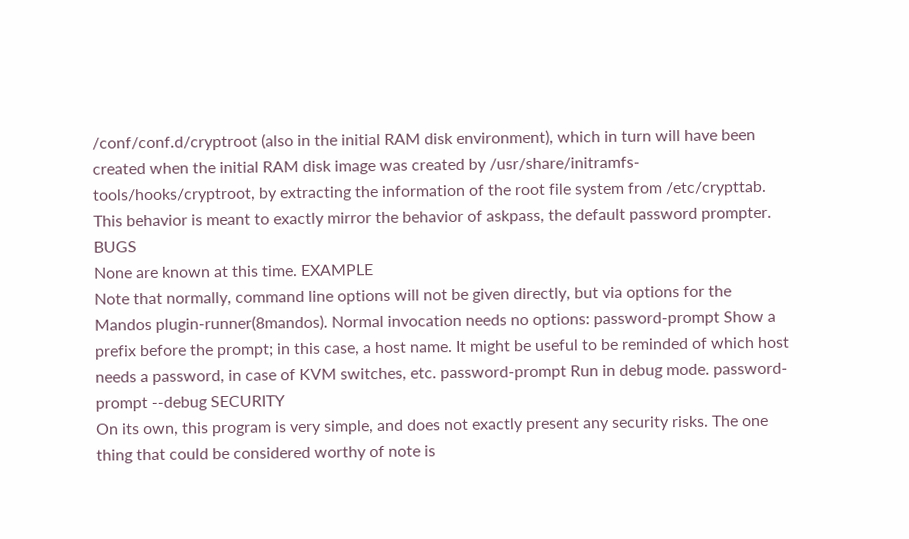/conf/conf.d/cryptroot (also in the initial RAM disk environment), which in turn will have been created when the initial RAM disk image was created by /usr/share/initramfs-tools/hooks/cryptroot, by extracting the information of the root file system from /etc/crypttab. This behavior is meant to exactly mirror the behavior of askpass, the default password prompter. BUGS
None are known at this time. EXAMPLE
Note that normally, command line options will not be given directly, but via options for the Mandos plugin-runner(8mandos). Normal invocation needs no options: password-prompt Show a prefix before the prompt; in this case, a host name. It might be useful to be reminded of which host needs a password, in case of KVM switches, etc. password-prompt Run in debug mode. password-prompt --debug SECURITY
On its own, this program is very simple, and does not exactly present any security risks. The one thing that could be considered worthy of note is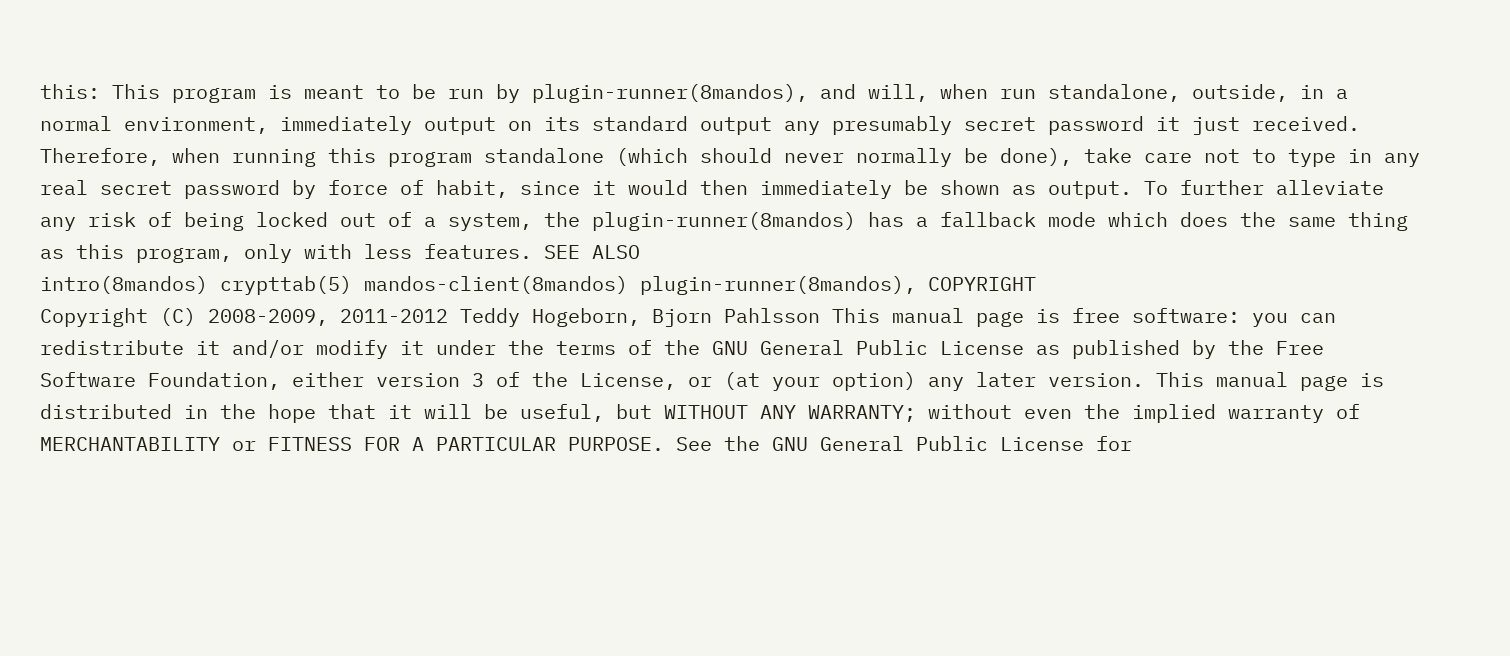this: This program is meant to be run by plugin-runner(8mandos), and will, when run standalone, outside, in a normal environment, immediately output on its standard output any presumably secret password it just received. Therefore, when running this program standalone (which should never normally be done), take care not to type in any real secret password by force of habit, since it would then immediately be shown as output. To further alleviate any risk of being locked out of a system, the plugin-runner(8mandos) has a fallback mode which does the same thing as this program, only with less features. SEE ALSO
intro(8mandos) crypttab(5) mandos-client(8mandos) plugin-runner(8mandos), COPYRIGHT
Copyright (C) 2008-2009, 2011-2012 Teddy Hogeborn, Bjorn Pahlsson This manual page is free software: you can redistribute it and/or modify it under the terms of the GNU General Public License as published by the Free Software Foundation, either version 3 of the License, or (at your option) any later version. This manual page is distributed in the hope that it will be useful, but WITHOUT ANY WARRANTY; without even the implied warranty of MERCHANTABILITY or FITNESS FOR A PARTICULAR PURPOSE. See the GNU General Public License for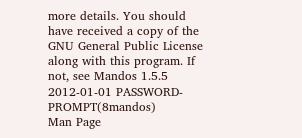more details. You should have received a copy of the GNU General Public License along with this program. If not, see Mandos 1.5.5 2012-01-01 PASSWORD-PROMPT(8mandos)
Man Page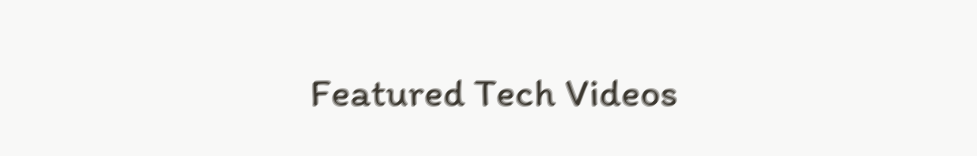Featured Tech Videos